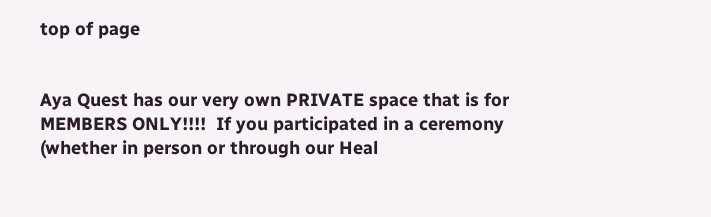top of page


Aya Quest has our very own PRIVATE space that is for MEMBERS ONLY!!!!  If you participated in a ceremony (whether in person or through our Heal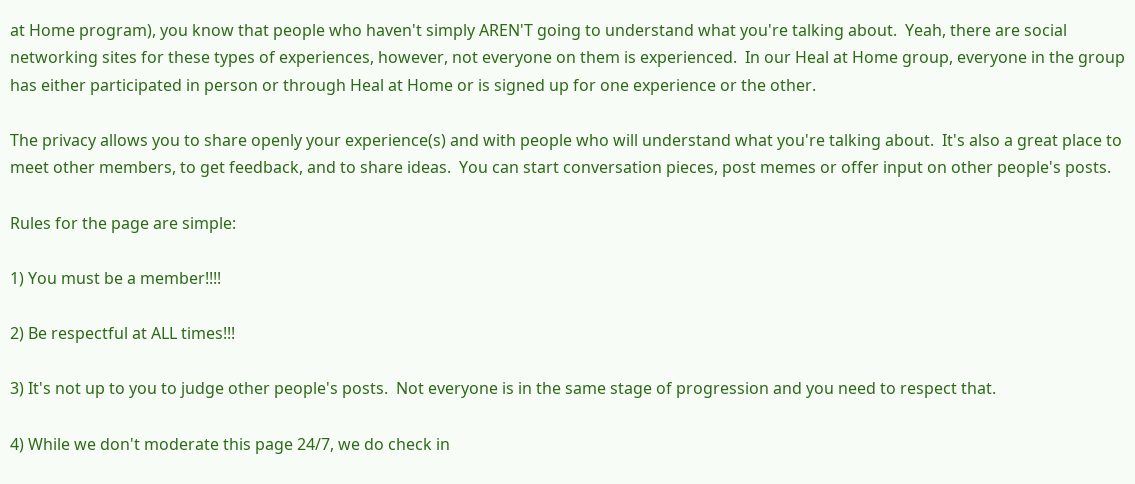at Home program), you know that people who haven't simply AREN'T going to understand what you're talking about.  Yeah, there are social networking sites for these types of experiences, however, not everyone on them is experienced.  In our Heal at Home group, everyone in the group has either participated in person or through Heal at Home or is signed up for one experience or the other.

The privacy allows you to share openly your experience(s) and with people who will understand what you're talking about.  It's also a great place to meet other members, to get feedback, and to share ideas.  You can start conversation pieces, post memes or offer input on other people's posts.

Rules for the page are simple:

1) You must be a member!!!!

2) Be respectful at ALL times!!!

3) It's not up to you to judge other people's posts.  Not everyone is in the same stage of progression and you need to respect that.

4) While we don't moderate this page 24/7, we do check in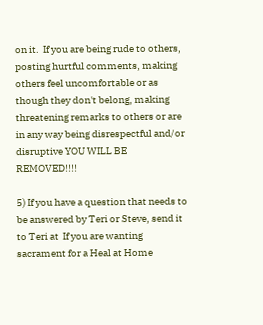on it.  If you are being rude to others, posting hurtful comments, making others feel uncomfortable or as though they don't belong, making threatening remarks to others or are in any way being disrespectful and/or disruptive YOU WILL BE REMOVED!!!!

5) If you have a question that needs to be answered by Teri or Steve, send it to Teri at  If you are wanting sacrament for a Heal at Home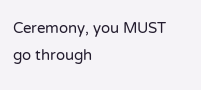Ceremony, you MUST go through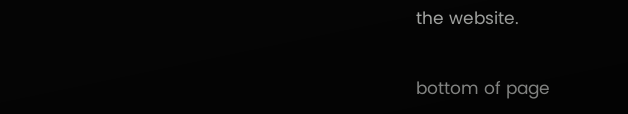the website.


bottom of page